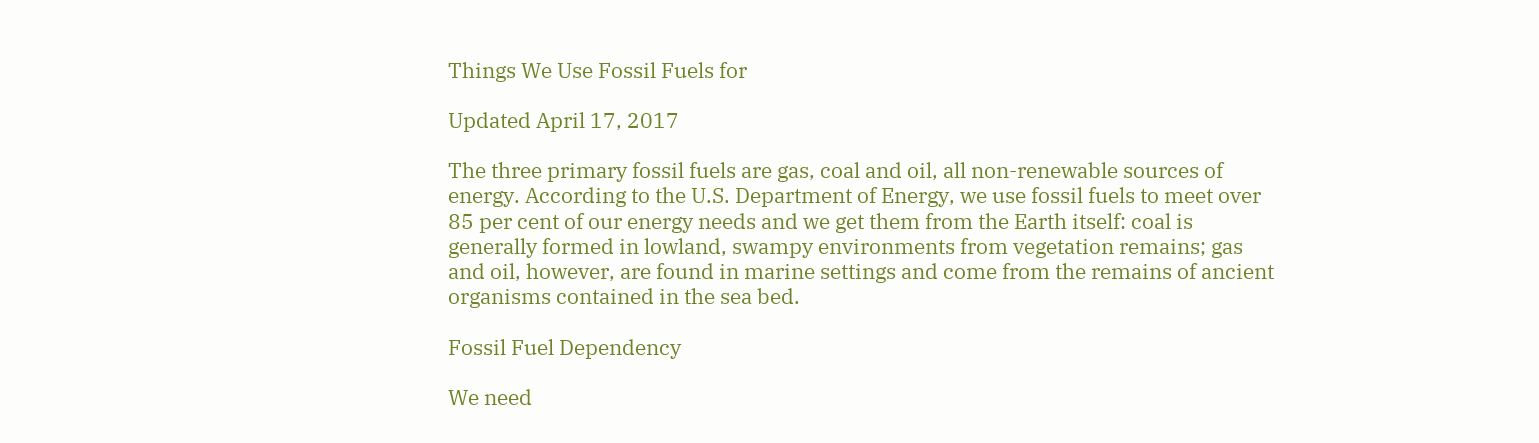Things We Use Fossil Fuels for

Updated April 17, 2017

The three primary fossil fuels are gas, coal and oil, all non-renewable sources of energy. According to the U.S. Department of Energy, we use fossil fuels to meet over 85 per cent of our energy needs and we get them from the Earth itself: coal is generally formed in lowland, swampy environments from vegetation remains; gas and oil, however, are found in marine settings and come from the remains of ancient organisms contained in the sea bed.

Fossil Fuel Dependency

We need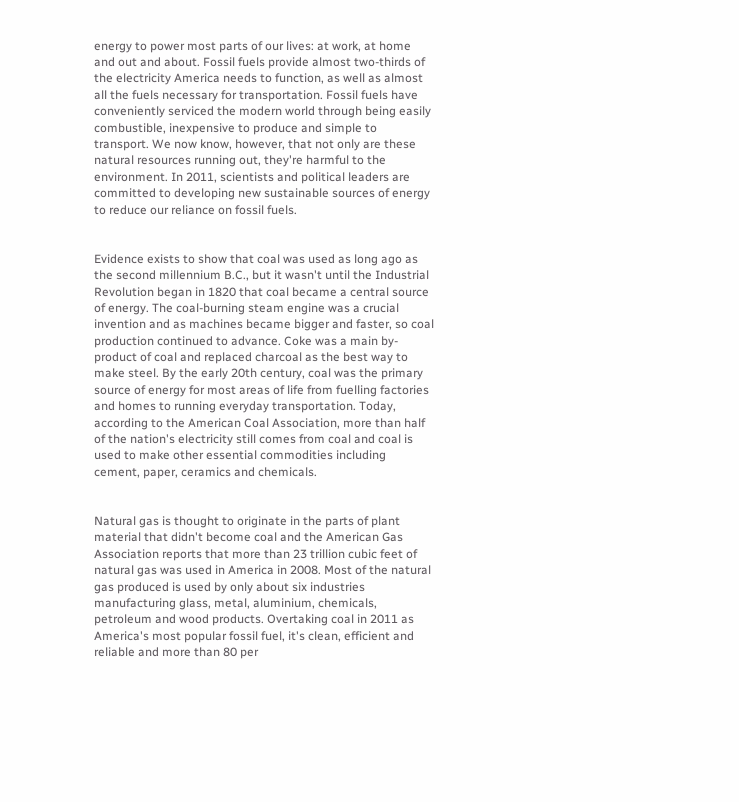energy to power most parts of our lives: at work, at home and out and about. Fossil fuels provide almost two-thirds of the electricity America needs to function, as well as almost all the fuels necessary for transportation. Fossil fuels have conveniently serviced the modern world through being easily combustible, inexpensive to produce and simple to transport. We now know, however, that not only are these natural resources running out, they're harmful to the environment. In 2011, scientists and political leaders are committed to developing new sustainable sources of energy to reduce our reliance on fossil fuels.


Evidence exists to show that coal was used as long ago as the second millennium B.C., but it wasn't until the Industrial Revolution began in 1820 that coal became a central source of energy. The coal-burning steam engine was a crucial invention and as machines became bigger and faster, so coal production continued to advance. Coke was a main by-product of coal and replaced charcoal as the best way to make steel. By the early 20th century, coal was the primary source of energy for most areas of life from fuelling factories and homes to running everyday transportation. Today, according to the American Coal Association, more than half of the nation's electricity still comes from coal and coal is used to make other essential commodities including cement, paper, ceramics and chemicals.


Natural gas is thought to originate in the parts of plant material that didn't become coal and the American Gas Association reports that more than 23 trillion cubic feet of natural gas was used in America in 2008. Most of the natural gas produced is used by only about six industries manufacturing glass, metal, aluminium, chemicals, petroleum and wood products. Overtaking coal in 2011 as America's most popular fossil fuel, it's clean, efficient and reliable and more than 80 per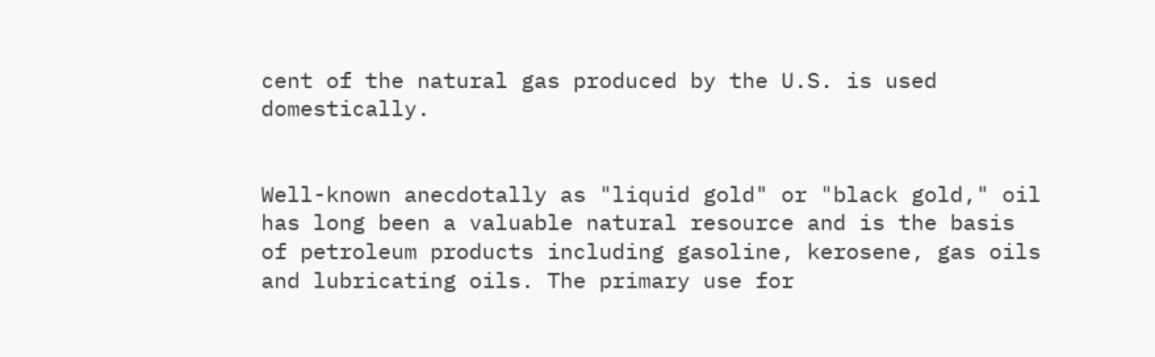cent of the natural gas produced by the U.S. is used domestically.


Well-known anecdotally as "liquid gold" or "black gold," oil has long been a valuable natural resource and is the basis of petroleum products including gasoline, kerosene, gas oils and lubricating oils. The primary use for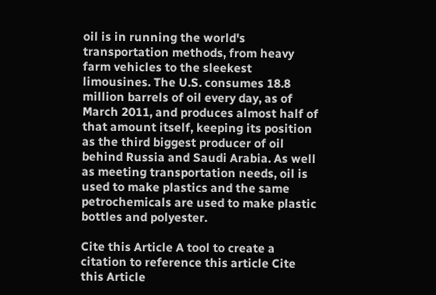oil is in running the world's transportation methods, from heavy farm vehicles to the sleekest limousines. The U.S. consumes 18.8 million barrels of oil every day, as of March 2011, and produces almost half of that amount itself, keeping its position as the third biggest producer of oil behind Russia and Saudi Arabia. As well as meeting transportation needs, oil is used to make plastics and the same petrochemicals are used to make plastic bottles and polyester.

Cite this Article A tool to create a citation to reference this article Cite this Article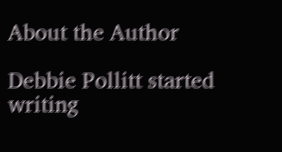About the Author

Debbie Pollitt started writing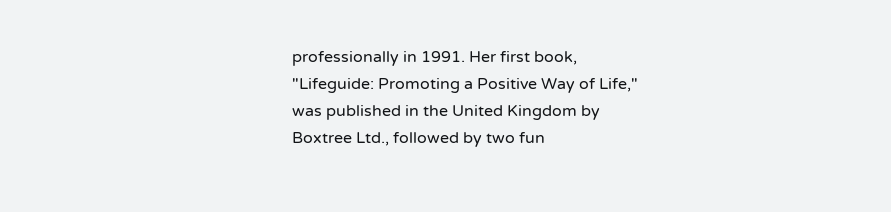professionally in 1991. Her first book, "Lifeguide: Promoting a Positive Way of Life," was published in the United Kingdom by Boxtree Ltd., followed by two fun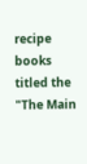recipe books titled the "The Main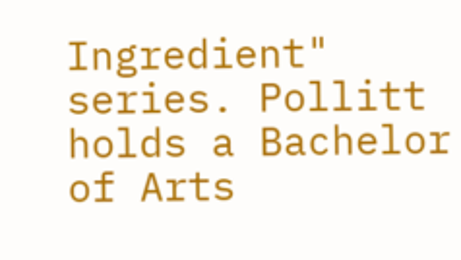Ingredient" series. Pollitt holds a Bachelor of Arts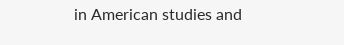in American studies and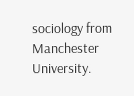sociology from Manchester University.